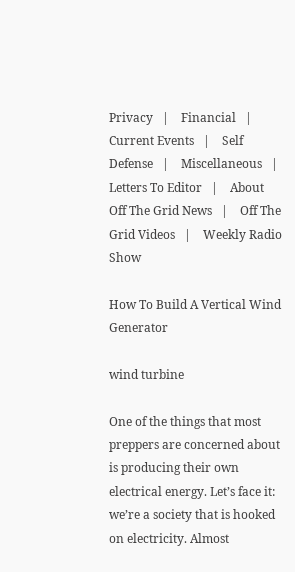Privacy   |    Financial   |    Current Events   |    Self Defense   |    Miscellaneous   |    Letters To Editor   |    About Off The Grid News   |    Off The Grid Videos   |    Weekly Radio Show

How To Build A Vertical Wind Generator

wind turbine

One of the things that most preppers are concerned about is producing their own electrical energy. Let’s face it: we’re a society that is hooked on electricity. Almost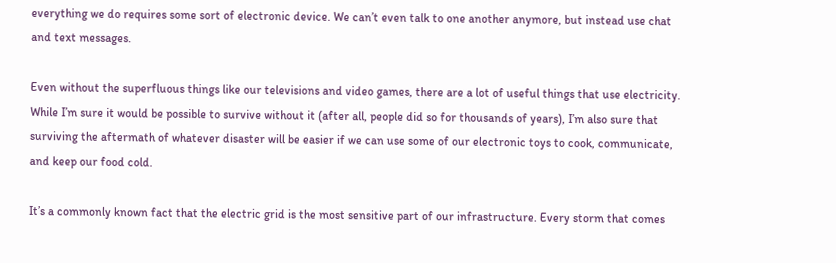everything we do requires some sort of electronic device. We can’t even talk to one another anymore, but instead use chat and text messages.

Even without the superfluous things like our televisions and video games, there are a lot of useful things that use electricity. While I’m sure it would be possible to survive without it (after all, people did so for thousands of years), I’m also sure that surviving the aftermath of whatever disaster will be easier if we can use some of our electronic toys to cook, communicate, and keep our food cold.

It’s a commonly known fact that the electric grid is the most sensitive part of our infrastructure. Every storm that comes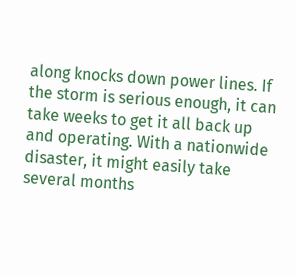along knocks down power lines. If the storm is serious enough, it can take weeks to get it all back up and operating. With a nationwide disaster, it might easily take several months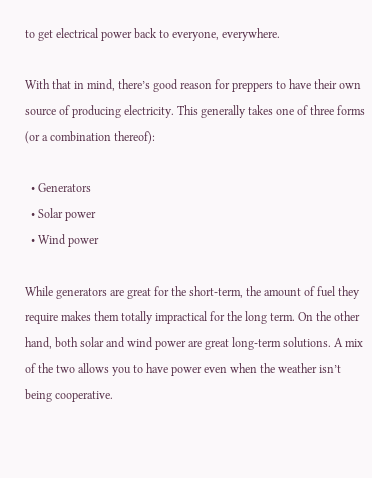to get electrical power back to everyone, everywhere.

With that in mind, there’s good reason for preppers to have their own source of producing electricity. This generally takes one of three forms (or a combination thereof):

  • Generators
  • Solar power
  • Wind power

While generators are great for the short-term, the amount of fuel they require makes them totally impractical for the long term. On the other hand, both solar and wind power are great long-term solutions. A mix of the two allows you to have power even when the weather isn’t being cooperative.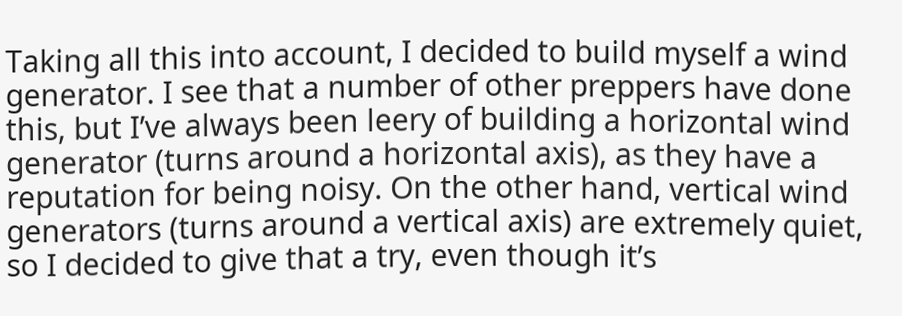Taking all this into account, I decided to build myself a wind generator. I see that a number of other preppers have done this, but I’ve always been leery of building a horizontal wind generator (turns around a horizontal axis), as they have a reputation for being noisy. On the other hand, vertical wind generators (turns around a vertical axis) are extremely quiet, so I decided to give that a try, even though it’s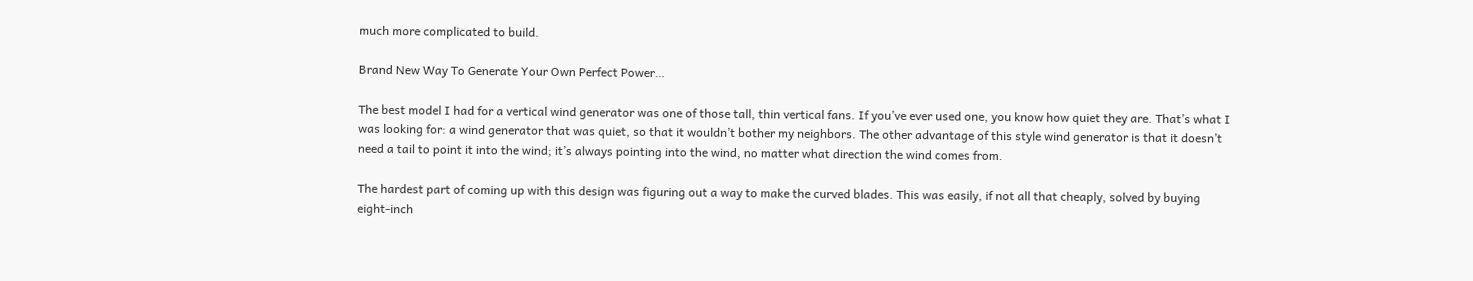much more complicated to build.

Brand New Way To Generate Your Own Perfect Power…

The best model I had for a vertical wind generator was one of those tall, thin vertical fans. If you’ve ever used one, you know how quiet they are. That’s what I was looking for: a wind generator that was quiet, so that it wouldn’t bother my neighbors. The other advantage of this style wind generator is that it doesn’t need a tail to point it into the wind; it’s always pointing into the wind, no matter what direction the wind comes from.

The hardest part of coming up with this design was figuring out a way to make the curved blades. This was easily, if not all that cheaply, solved by buying eight-inch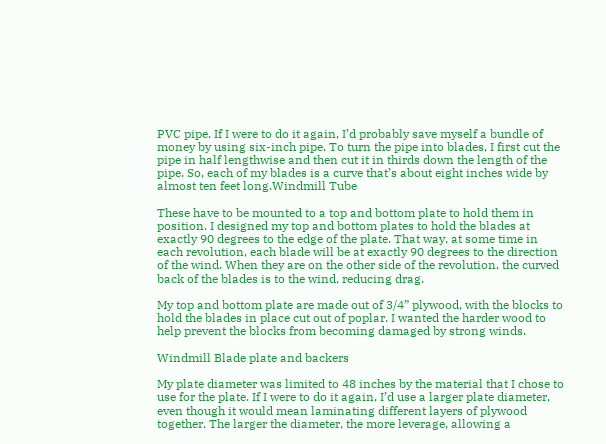PVC pipe. If I were to do it again, I’d probably save myself a bundle of money by using six-inch pipe. To turn the pipe into blades, I first cut the pipe in half lengthwise and then cut it in thirds down the length of the pipe. So, each of my blades is a curve that’s about eight inches wide by almost ten feet long.Windmill Tube

These have to be mounted to a top and bottom plate to hold them in position. I designed my top and bottom plates to hold the blades at exactly 90 degrees to the edge of the plate. That way, at some time in each revolution, each blade will be at exactly 90 degrees to the direction of the wind. When they are on the other side of the revolution, the curved back of the blades is to the wind, reducing drag.

My top and bottom plate are made out of 3/4” plywood, with the blocks to hold the blades in place cut out of poplar. I wanted the harder wood to help prevent the blocks from becoming damaged by strong winds.

Windmill Blade plate and backers

My plate diameter was limited to 48 inches by the material that I chose to use for the plate. If I were to do it again, I’d use a larger plate diameter, even though it would mean laminating different layers of plywood together. The larger the diameter, the more leverage, allowing a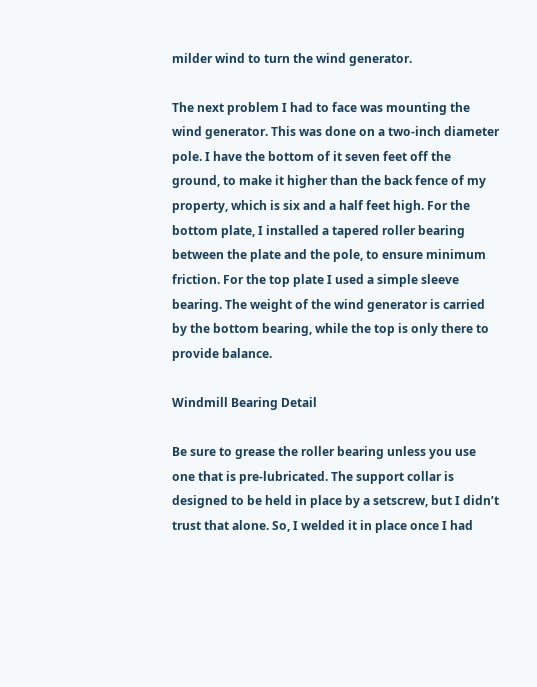milder wind to turn the wind generator.

The next problem I had to face was mounting the wind generator. This was done on a two-inch diameter pole. I have the bottom of it seven feet off the ground, to make it higher than the back fence of my property, which is six and a half feet high. For the bottom plate, I installed a tapered roller bearing between the plate and the pole, to ensure minimum friction. For the top plate I used a simple sleeve bearing. The weight of the wind generator is carried by the bottom bearing, while the top is only there to provide balance.

Windmill Bearing Detail

Be sure to grease the roller bearing unless you use one that is pre-lubricated. The support collar is designed to be held in place by a setscrew, but I didn’t trust that alone. So, I welded it in place once I had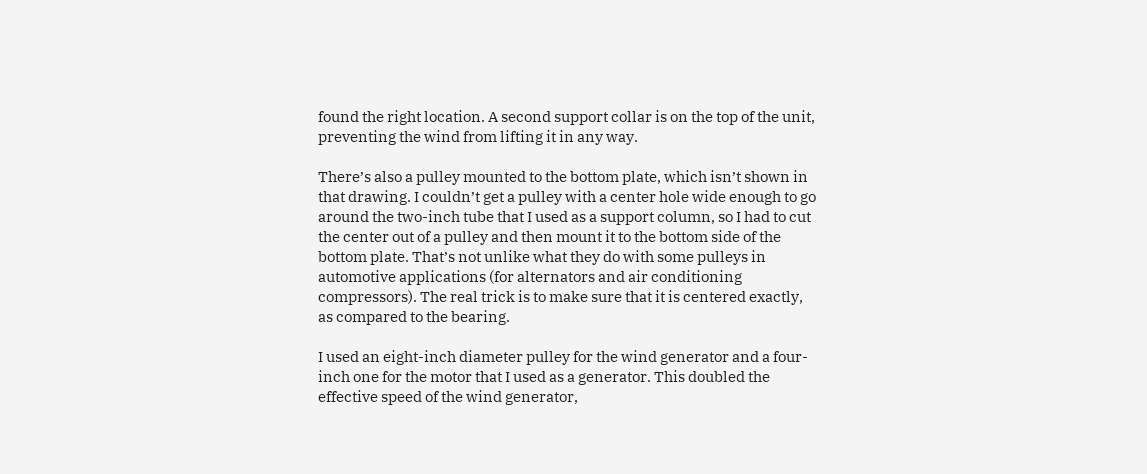found the right location. A second support collar is on the top of the unit, preventing the wind from lifting it in any way.

There’s also a pulley mounted to the bottom plate, which isn’t shown in that drawing. I couldn’t get a pulley with a center hole wide enough to go around the two-inch tube that I used as a support column, so I had to cut the center out of a pulley and then mount it to the bottom side of the bottom plate. That’s not unlike what they do with some pulleys in automotive applications (for alternators and air conditioning compressors). The real trick is to make sure that it is centered exactly, as compared to the bearing.

I used an eight-inch diameter pulley for the wind generator and a four-inch one for the motor that I used as a generator. This doubled the effective speed of the wind generator,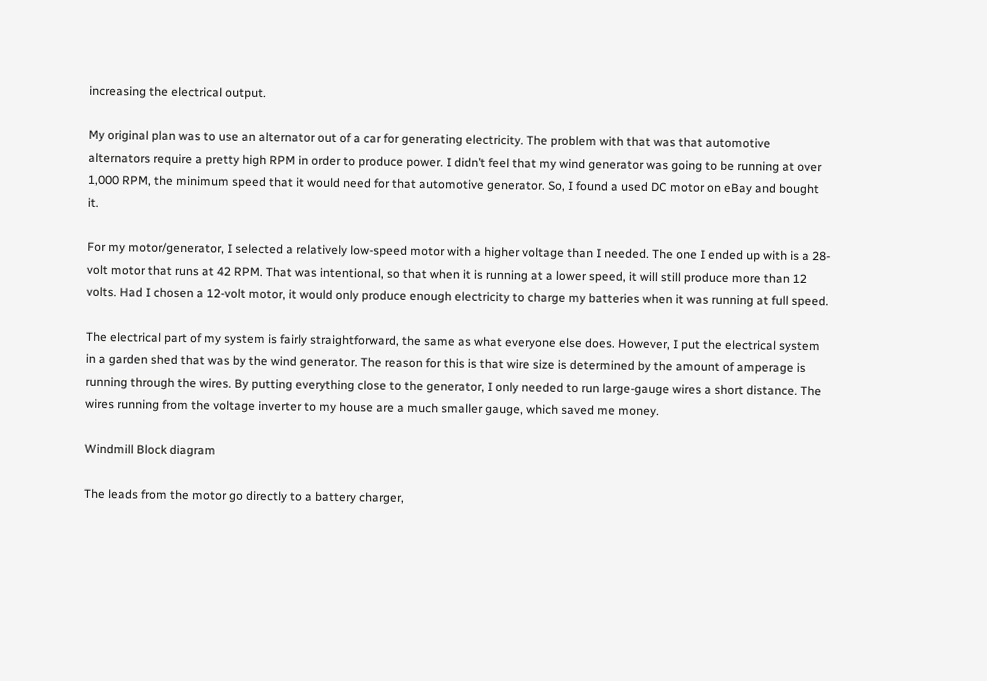increasing the electrical output.

My original plan was to use an alternator out of a car for generating electricity. The problem with that was that automotive alternators require a pretty high RPM in order to produce power. I didn’t feel that my wind generator was going to be running at over 1,000 RPM, the minimum speed that it would need for that automotive generator. So, I found a used DC motor on eBay and bought it.

For my motor/generator, I selected a relatively low-speed motor with a higher voltage than I needed. The one I ended up with is a 28-volt motor that runs at 42 RPM. That was intentional, so that when it is running at a lower speed, it will still produce more than 12 volts. Had I chosen a 12-volt motor, it would only produce enough electricity to charge my batteries when it was running at full speed.

The electrical part of my system is fairly straightforward, the same as what everyone else does. However, I put the electrical system in a garden shed that was by the wind generator. The reason for this is that wire size is determined by the amount of amperage is running through the wires. By putting everything close to the generator, I only needed to run large-gauge wires a short distance. The wires running from the voltage inverter to my house are a much smaller gauge, which saved me money.

Windmill Block diagram

The leads from the motor go directly to a battery charger,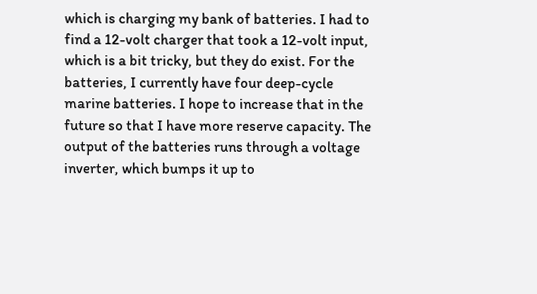which is charging my bank of batteries. I had to find a 12-volt charger that took a 12-volt input, which is a bit tricky, but they do exist. For the batteries, I currently have four deep-cycle marine batteries. I hope to increase that in the future so that I have more reserve capacity. The output of the batteries runs through a voltage inverter, which bumps it up to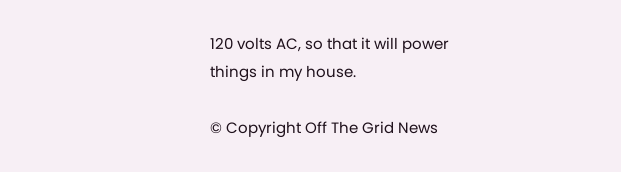120 volts AC, so that it will power things in my house.

© Copyright Off The Grid News